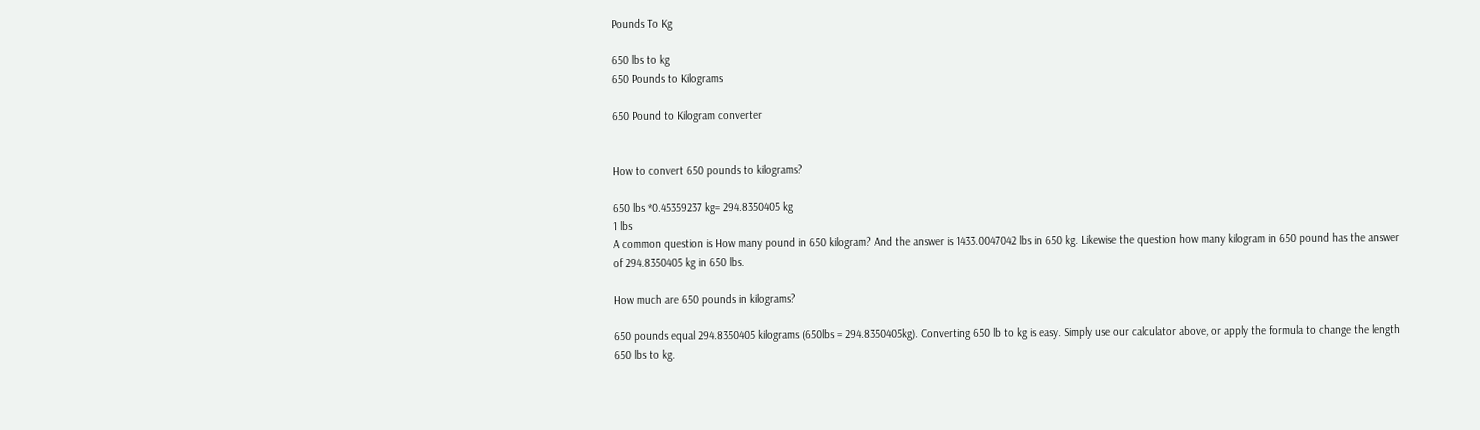Pounds To Kg

650 lbs to kg
650 Pounds to Kilograms

650 Pound to Kilogram converter


How to convert 650 pounds to kilograms?

650 lbs *0.45359237 kg= 294.8350405 kg
1 lbs
A common question is How many pound in 650 kilogram? And the answer is 1433.0047042 lbs in 650 kg. Likewise the question how many kilogram in 650 pound has the answer of 294.8350405 kg in 650 lbs.

How much are 650 pounds in kilograms?

650 pounds equal 294.8350405 kilograms (650lbs = 294.8350405kg). Converting 650 lb to kg is easy. Simply use our calculator above, or apply the formula to change the length 650 lbs to kg.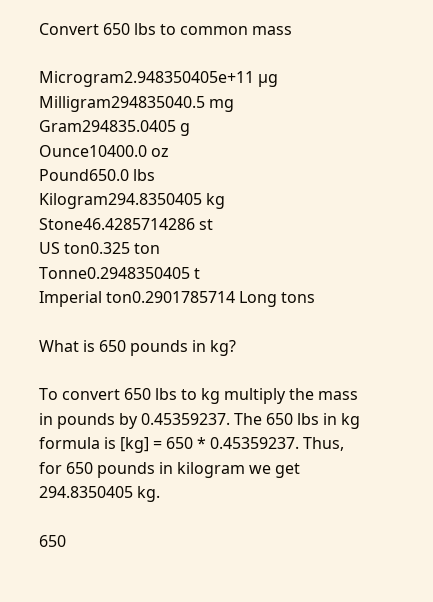Convert 650 lbs to common mass

Microgram2.948350405e+11 µg
Milligram294835040.5 mg
Gram294835.0405 g
Ounce10400.0 oz
Pound650.0 lbs
Kilogram294.8350405 kg
Stone46.4285714286 st
US ton0.325 ton
Tonne0.2948350405 t
Imperial ton0.2901785714 Long tons

What is 650 pounds in kg?

To convert 650 lbs to kg multiply the mass in pounds by 0.45359237. The 650 lbs in kg formula is [kg] = 650 * 0.45359237. Thus, for 650 pounds in kilogram we get 294.8350405 kg.

650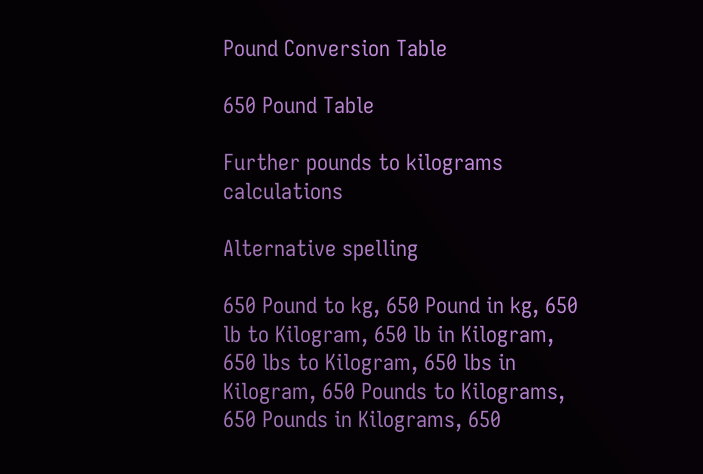Pound Conversion Table

650 Pound Table

Further pounds to kilograms calculations

Alternative spelling

650 Pound to kg, 650 Pound in kg, 650 lb to Kilogram, 650 lb in Kilogram, 650 lbs to Kilogram, 650 lbs in Kilogram, 650 Pounds to Kilograms, 650 Pounds in Kilograms, 650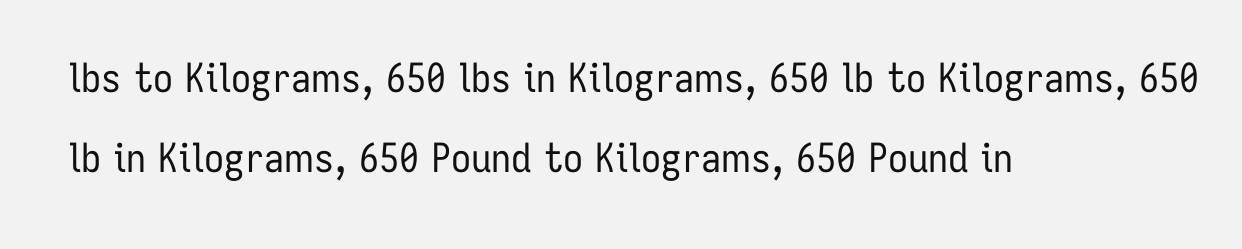lbs to Kilograms, 650 lbs in Kilograms, 650 lb to Kilograms, 650 lb in Kilograms, 650 Pound to Kilograms, 650 Pound in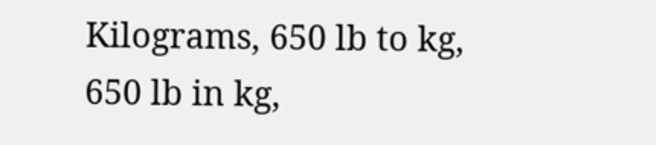Kilograms, 650 lb to kg, 650 lb in kg,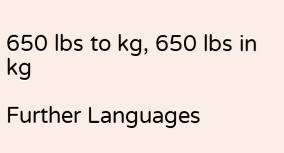650 lbs to kg, 650 lbs in kg

Further Languages